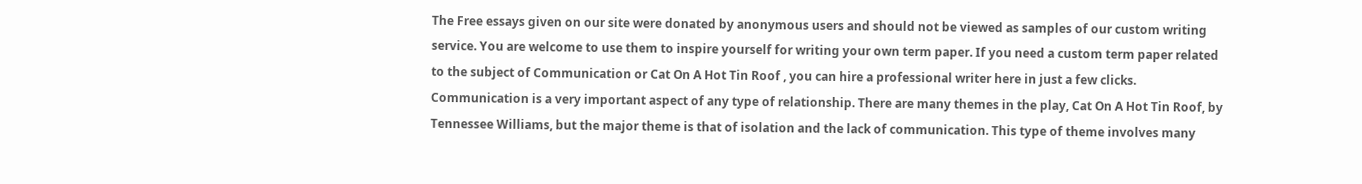The Free essays given on our site were donated by anonymous users and should not be viewed as samples of our custom writing service. You are welcome to use them to inspire yourself for writing your own term paper. If you need a custom term paper related to the subject of Communication or Cat On A Hot Tin Roof , you can hire a professional writer here in just a few clicks.
Communication is a very important aspect of any type of relationship. There are many themes in the play, Cat On A Hot Tin Roof, by Tennessee Williams, but the major theme is that of isolation and the lack of communication. This type of theme involves many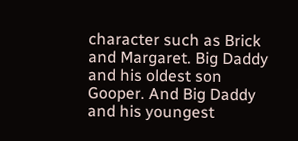character such as Brick and Margaret. Big Daddy and his oldest son Gooper. And Big Daddy and his youngest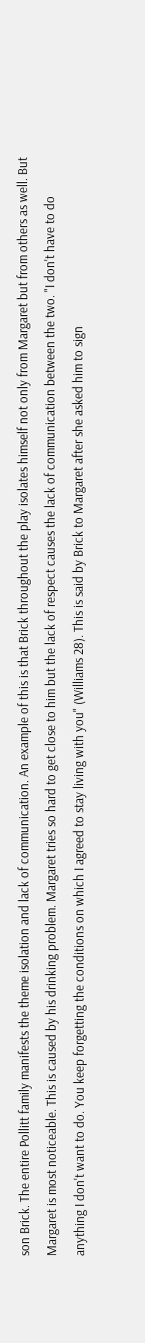son Brick. The entire Pollitt family manifests the theme isolation and lack of communication. An example of this is that Brick throughout the play isolates himself not only from Margaret but from others as well. But Margaret is most noticeable. This is caused by his drinking problem. Margaret tries so hard to get close to him but the lack of respect causes the lack of communication between the two. "I don't have to do anything I don't want to do. You keep forgetting the conditions on which I agreed to stay living with you" (Williams 28). This is said by Brick to Margaret after she asked him to sign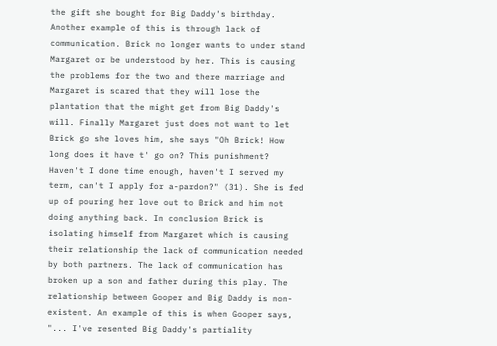the gift she bought for Big Daddy's birthday. Another example of this is through lack of communication. Brick no longer wants to under stand Margaret or be understood by her. This is causing the problems for the two and there marriage and Margaret is scared that they will lose the plantation that the might get from Big Daddy's will. Finally Margaret just does not want to let Brick go she loves him, she says "Oh Brick! How long does it have t' go on? This punishment? Haven't I done time enough, haven't I served my term, can't I apply for a-pardon?" (31). She is fed up of pouring her love out to Brick and him not doing anything back. In conclusion Brick is isolating himself from Margaret which is causing their relationship the lack of communication needed by both partners. The lack of communication has broken up a son and father during this play. The relationship between Gooper and Big Daddy is non-existent. An example of this is when Gooper says, "... I've resented Big Daddy's partiality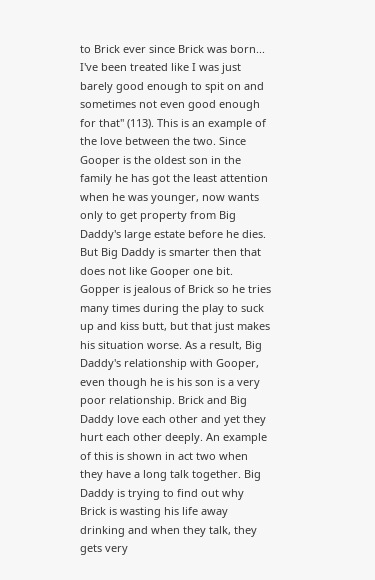to Brick ever since Brick was born... I've been treated like I was just barely good enough to spit on and sometimes not even good enough for that" (113). This is an example of the love between the two. Since Gooper is the oldest son in the family he has got the least attention when he was younger, now wants only to get property from Big Daddy's large estate before he dies. But Big Daddy is smarter then that does not like Gooper one bit. Gopper is jealous of Brick so he tries many times during the play to suck up and kiss butt, but that just makes his situation worse. As a result, Big Daddy's relationship with Gooper, even though he is his son is a very poor relationship. Brick and Big Daddy love each other and yet they hurt each other deeply. An example of this is shown in act two when they have a long talk together. Big Daddy is trying to find out why Brick is wasting his life away drinking and when they talk, they gets very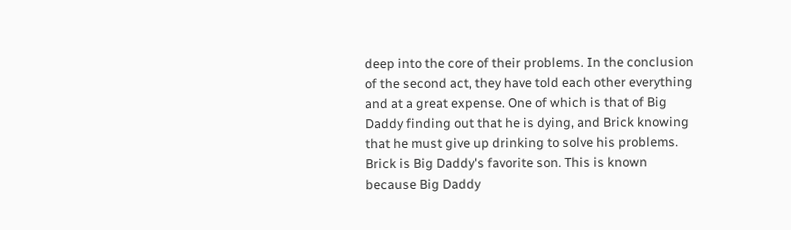deep into the core of their problems. In the conclusion of the second act, they have told each other everything and at a great expense. One of which is that of Big Daddy finding out that he is dying, and Brick knowing that he must give up drinking to solve his problems. Brick is Big Daddy's favorite son. This is known because Big Daddy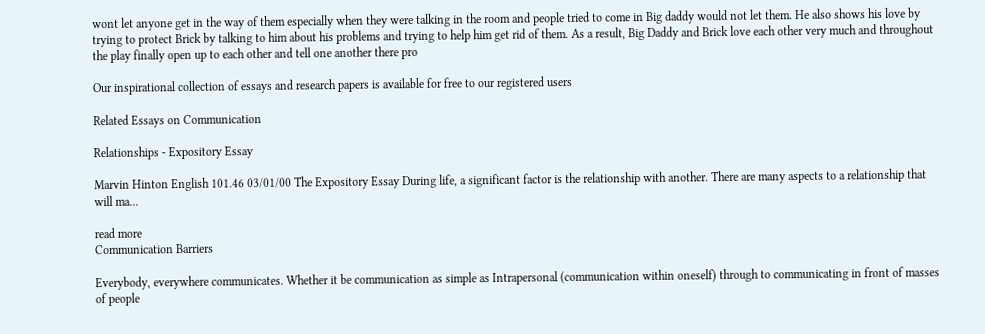wont let anyone get in the way of them especially when they were talking in the room and people tried to come in Big daddy would not let them. He also shows his love by trying to protect Brick by talking to him about his problems and trying to help him get rid of them. As a result, Big Daddy and Brick love each other very much and throughout the play finally open up to each other and tell one another there pro

Our inspirational collection of essays and research papers is available for free to our registered users

Related Essays on Communication

Relationships - Expository Essay

Marvin Hinton English 101.46 03/01/00 The Expository Essay During life, a significant factor is the relationship with another. There are many aspects to a relationship that will ma...

read more
Communication Barriers

Everybody, everywhere communicates. Whether it be communication as simple as Intrapersonal (communication within oneself) through to communicating in front of masses of people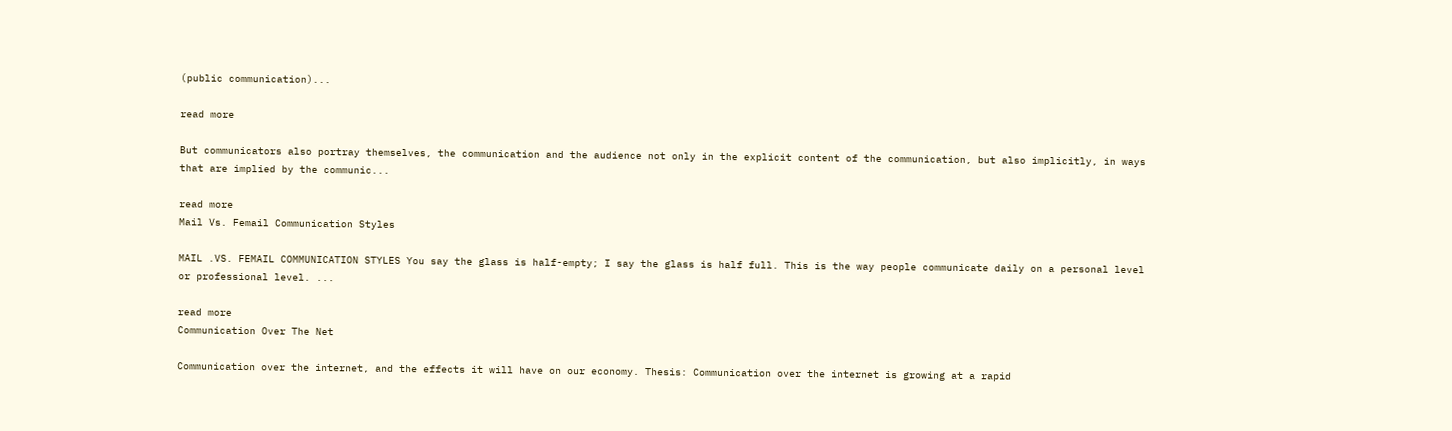(public communication)...

read more

But communicators also portray themselves, the communication and the audience not only in the explicit content of the communication, but also implicitly, in ways that are implied by the communic...

read more
Mail Vs. Femail Communication Styles

MAIL .VS. FEMAIL COMMUNICATION STYLES You say the glass is half-empty; I say the glass is half full. This is the way people communicate daily on a personal level or professional level. ...

read more
Communication Over The Net

Communication over the internet, and the effects it will have on our economy. Thesis: Communication over the internet is growing at a rapid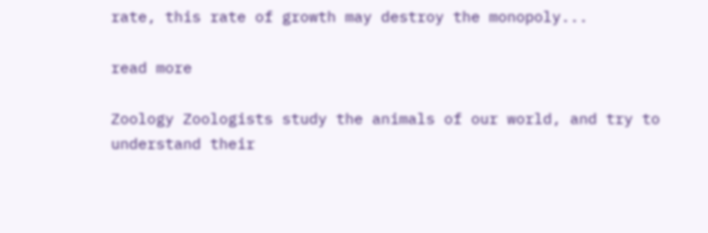rate, this rate of growth may destroy the monopoly...

read more

Zoology Zoologists study the animals of our world, and try to understand their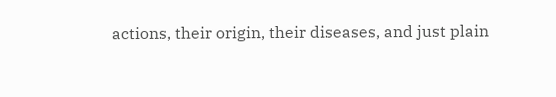actions, their origin, their diseases, and just plain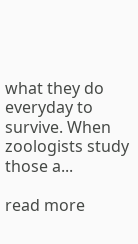what they do everyday to survive. When zoologists study those a...

read more